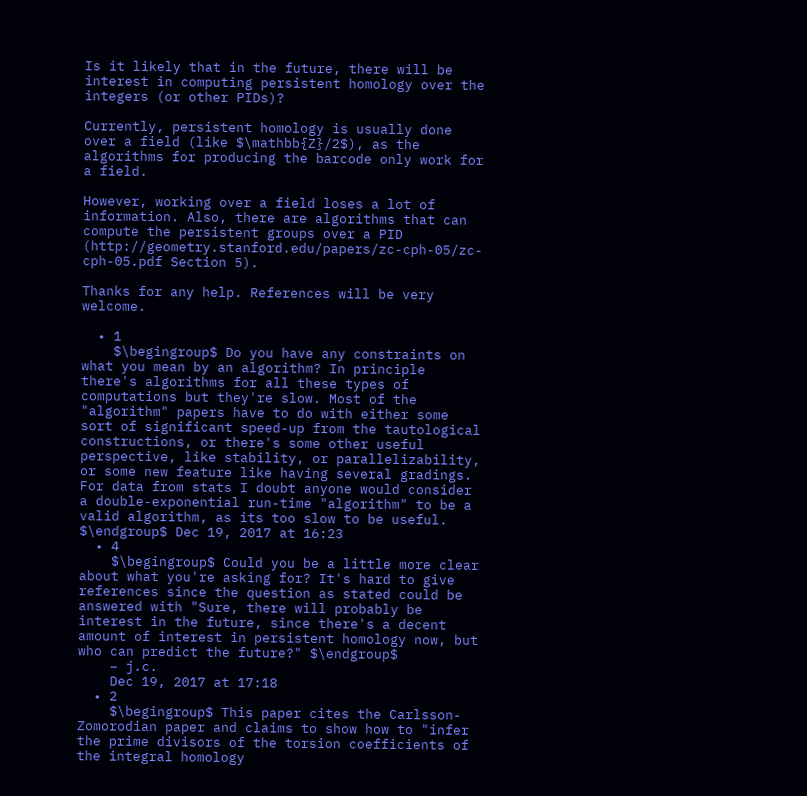Is it likely that in the future, there will be interest in computing persistent homology over the integers (or other PIDs)?

Currently, persistent homology is usually done over a field (like $\mathbb{Z}/2$), as the algorithms for producing the barcode only work for a field.

However, working over a field loses a lot of information. Also, there are algorithms that can compute the persistent groups over a PID (http://geometry.stanford.edu/papers/zc-cph-05/zc-cph-05.pdf Section 5).

Thanks for any help. References will be very welcome.

  • 1
    $\begingroup$ Do you have any constraints on what you mean by an algorithm? In principle there's algorithms for all these types of computations but they're slow. Most of the "algorithm" papers have to do with either some sort of significant speed-up from the tautological constructions, or there's some other useful perspective, like stability, or parallelizability, or some new feature like having several gradings. For data from stats I doubt anyone would consider a double-exponential run-time "algorithm" to be a valid algorithm, as its too slow to be useful. $\endgroup$ Dec 19, 2017 at 16:23
  • 4
    $\begingroup$ Could you be a little more clear about what you're asking for? It's hard to give references since the question as stated could be answered with "Sure, there will probably be interest in the future, since there's a decent amount of interest in persistent homology now, but who can predict the future?" $\endgroup$
    – j.c.
    Dec 19, 2017 at 17:18
  • 2
    $\begingroup$ This paper cites the Carlsson-Zomorodian paper and claims to show how to "infer the prime divisors of the torsion coefficients of the integral homology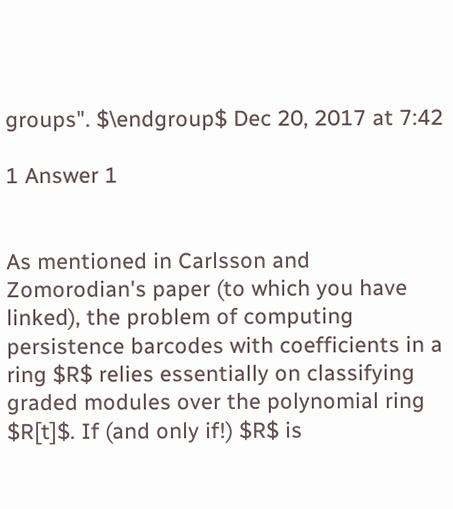groups". $\endgroup$ Dec 20, 2017 at 7:42

1 Answer 1


As mentioned in Carlsson and Zomorodian's paper (to which you have linked), the problem of computing persistence barcodes with coefficients in a ring $R$ relies essentially on classifying graded modules over the polynomial ring $R[t]$. If (and only if!) $R$ is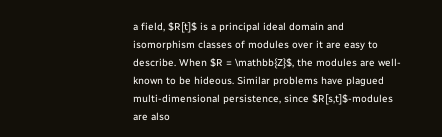a field, $R[t]$ is a principal ideal domain and isomorphism classes of modules over it are easy to describe. When $R = \mathbb{Z}$, the modules are well-known to be hideous. Similar problems have plagued multi-dimensional persistence, since $R[s,t]$-modules are also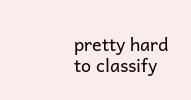pretty hard to classify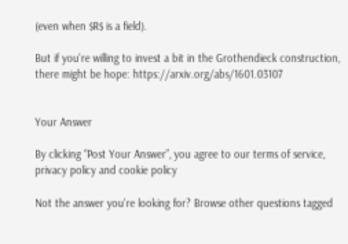(even when $R$ is a field).

But if you're willing to invest a bit in the Grothendieck construction, there might be hope: https://arxiv.org/abs/1601.03107


Your Answer

By clicking “Post Your Answer”, you agree to our terms of service, privacy policy and cookie policy

Not the answer you're looking for? Browse other questions tagged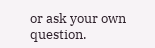or ask your own question.